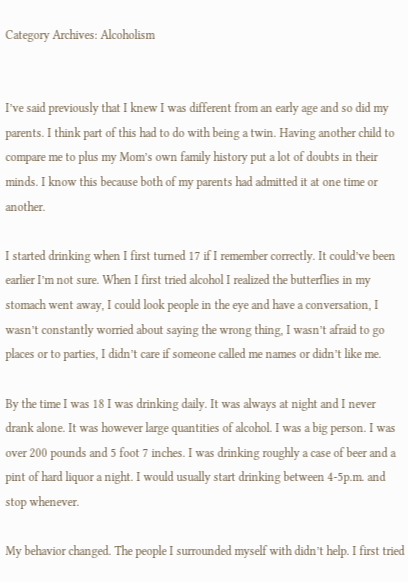Category Archives: Alcoholism


I’ve said previously that I knew I was different from an early age and so did my parents. I think part of this had to do with being a twin. Having another child to compare me to plus my Mom’s own family history put a lot of doubts in their minds. I know this because both of my parents had admitted it at one time or another.

I started drinking when I first turned 17 if I remember correctly. It could’ve been earlier I’m not sure. When I first tried alcohol I realized the butterflies in my stomach went away, I could look people in the eye and have a conversation, I wasn’t constantly worried about saying the wrong thing, I wasn’t afraid to go places or to parties, I didn’t care if someone called me names or didn’t like me.

By the time I was 18 I was drinking daily. It was always at night and I never drank alone. It was however large quantities of alcohol. I was a big person. I was over 200 pounds and 5 foot 7 inches. I was drinking roughly a case of beer and a pint of hard liquor a night. I would usually start drinking between 4-5p.m. and stop whenever.

My behavior changed. The people I surrounded myself with didn’t help. I first tried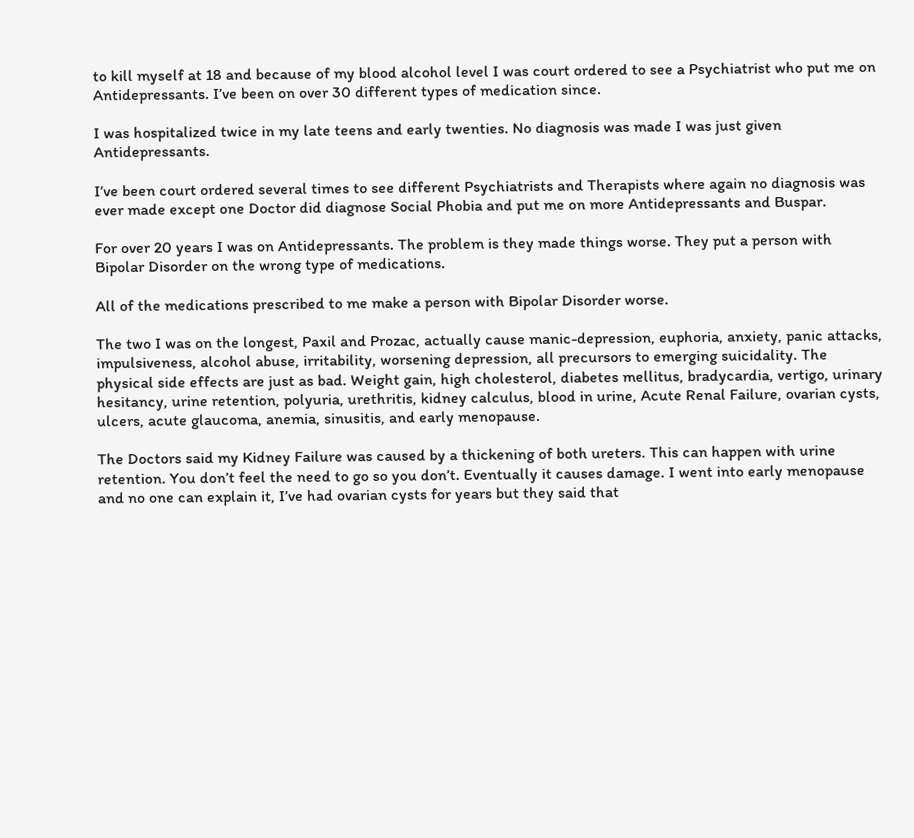to kill myself at 18 and because of my blood alcohol level I was court ordered to see a Psychiatrist who put me on Antidepressants. I’ve been on over 30 different types of medication since.

I was hospitalized twice in my late teens and early twenties. No diagnosis was made I was just given Antidepressants.

I’ve been court ordered several times to see different Psychiatrists and Therapists where again no diagnosis was ever made except one Doctor did diagnose Social Phobia and put me on more Antidepressants and Buspar.

For over 20 years I was on Antidepressants. The problem is they made things worse. They put a person with Bipolar Disorder on the wrong type of medications.

All of the medications prescribed to me make a person with Bipolar Disorder worse.

The two I was on the longest, Paxil and Prozac, actually cause manic-depression, euphoria, anxiety, panic attacks, impulsiveness, alcohol abuse, irritability, worsening depression, all precursors to emerging suicidality. The physical side effects are just as bad. Weight gain, high cholesterol, diabetes mellitus, bradycardia, vertigo, urinary hesitancy, urine retention, polyuria, urethritis, kidney calculus, blood in urine, Acute Renal Failure, ovarian cysts, ulcers, acute glaucoma, anemia, sinusitis, and early menopause.

The Doctors said my Kidney Failure was caused by a thickening of both ureters. This can happen with urine retention. You don’t feel the need to go so you don’t. Eventually it causes damage. I went into early menopause and no one can explain it, I’ve had ovarian cysts for years but they said that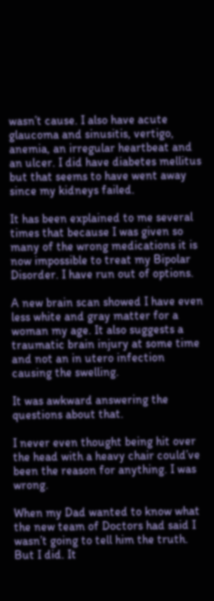wasn’t cause. I also have acute glaucoma and sinusitis, vertigo, anemia, an irregular heartbeat and an ulcer. I did have diabetes mellitus but that seems to have went away since my kidneys failed.

It has been explained to me several times that because I was given so many of the wrong medications it is now impossible to treat my Bipolar Disorder. I have run out of options.

A new brain scan showed I have even less white and gray matter for a woman my age. It also suggests a traumatic brain injury at some time and not an in utero infection causing the swelling.

It was awkward answering the questions about that.

I never even thought being hit over the head with a heavy chair could’ve been the reason for anything. I was wrong.

When my Dad wanted to know what the new team of Doctors had said I wasn’t going to tell him the truth. But I did. It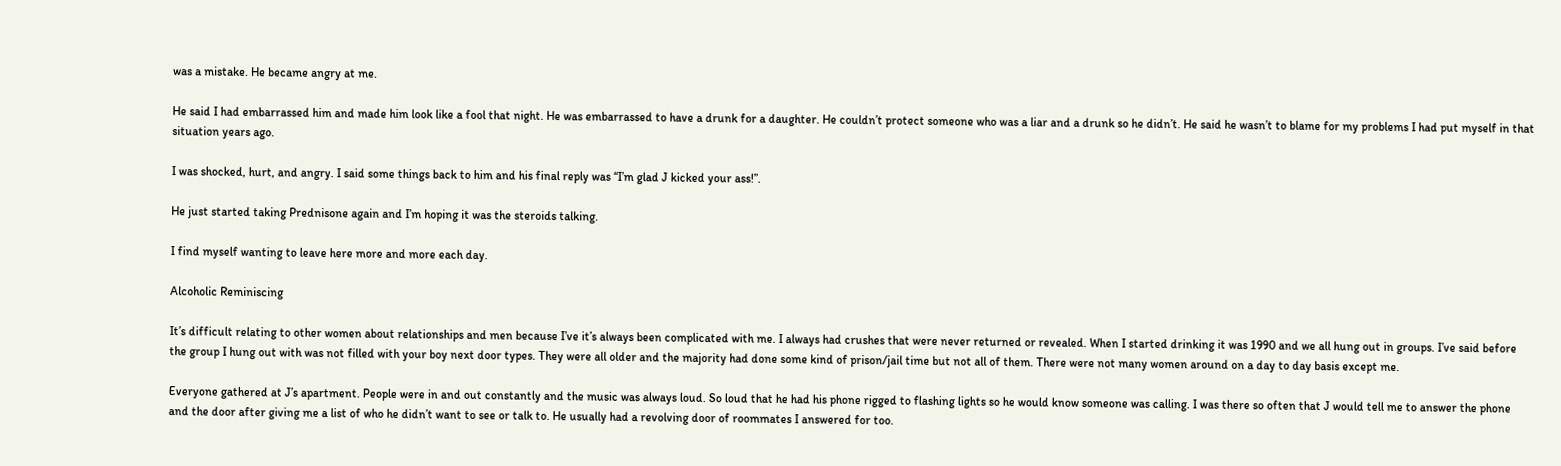was a mistake. He became angry at me.

He said I had embarrassed him and made him look like a fool that night. He was embarrassed to have a drunk for a daughter. He couldn’t protect someone who was a liar and a drunk so he didn’t. He said he wasn’t to blame for my problems I had put myself in that situation years ago.

I was shocked, hurt, and angry. I said some things back to him and his final reply was “I’m glad J kicked your ass!”.

He just started taking Prednisone again and I’m hoping it was the steroids talking.

I find myself wanting to leave here more and more each day.

Alcoholic Reminiscing

It’s difficult relating to other women about relationships and men because I’ve it’s always been complicated with me. I always had crushes that were never returned or revealed. When I started drinking it was 1990 and we all hung out in groups. I’ve said before the group I hung out with was not filled with your boy next door types. They were all older and the majority had done some kind of prison/jail time but not all of them. There were not many women around on a day to day basis except me.

Everyone gathered at J’s apartment. People were in and out constantly and the music was always loud. So loud that he had his phone rigged to flashing lights so he would know someone was calling. I was there so often that J would tell me to answer the phone and the door after giving me a list of who he didn’t want to see or talk to. He usually had a revolving door of roommates I answered for too.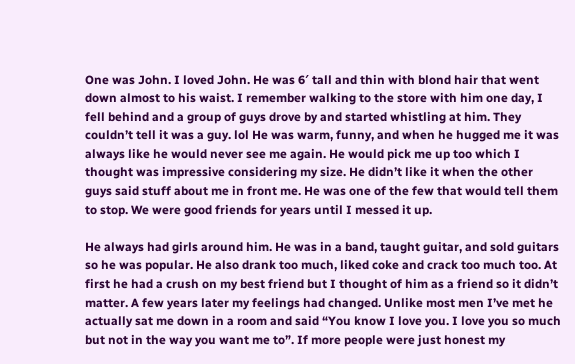One was John. I loved John. He was 6′ tall and thin with blond hair that went down almost to his waist. I remember walking to the store with him one day, I fell behind and a group of guys drove by and started whistling at him. They couldn’t tell it was a guy. lol He was warm, funny, and when he hugged me it was always like he would never see me again. He would pick me up too which I thought was impressive considering my size. He didn’t like it when the other guys said stuff about me in front me. He was one of the few that would tell them to stop. We were good friends for years until I messed it up.

He always had girls around him. He was in a band, taught guitar, and sold guitars so he was popular. He also drank too much, liked coke and crack too much too. At first he had a crush on my best friend but I thought of him as a friend so it didn’t matter. A few years later my feelings had changed. Unlike most men I’ve met he actually sat me down in a room and said “You know I love you. I love you so much but not in the way you want me to”. If more people were just honest my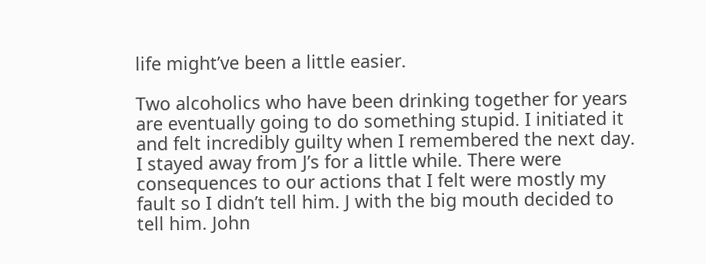life might’ve been a little easier.

Two alcoholics who have been drinking together for years are eventually going to do something stupid. I initiated it and felt incredibly guilty when I remembered the next day. I stayed away from J’s for a little while. There were consequences to our actions that I felt were mostly my fault so I didn’t tell him. J with the big mouth decided to tell him. John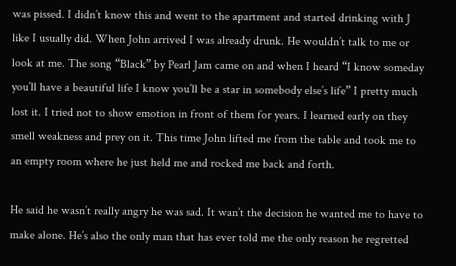was pissed. I didn’t know this and went to the apartment and started drinking with J like I usually did. When John arrived I was already drunk. He wouldn’t talk to me or look at me. The song “Black” by Pearl Jam came on and when I heard “I know someday you’ll have a beautiful life I know you’ll be a star in somebody else’s life” I pretty much lost it. I tried not to show emotion in front of them for years. I learned early on they smell weakness and prey on it. This time John lifted me from the table and took me to an empty room where he just held me and rocked me back and forth.

He said he wasn’t really angry he was sad. It wan’t the decision he wanted me to have to make alone. He’s also the only man that has ever told me the only reason he regretted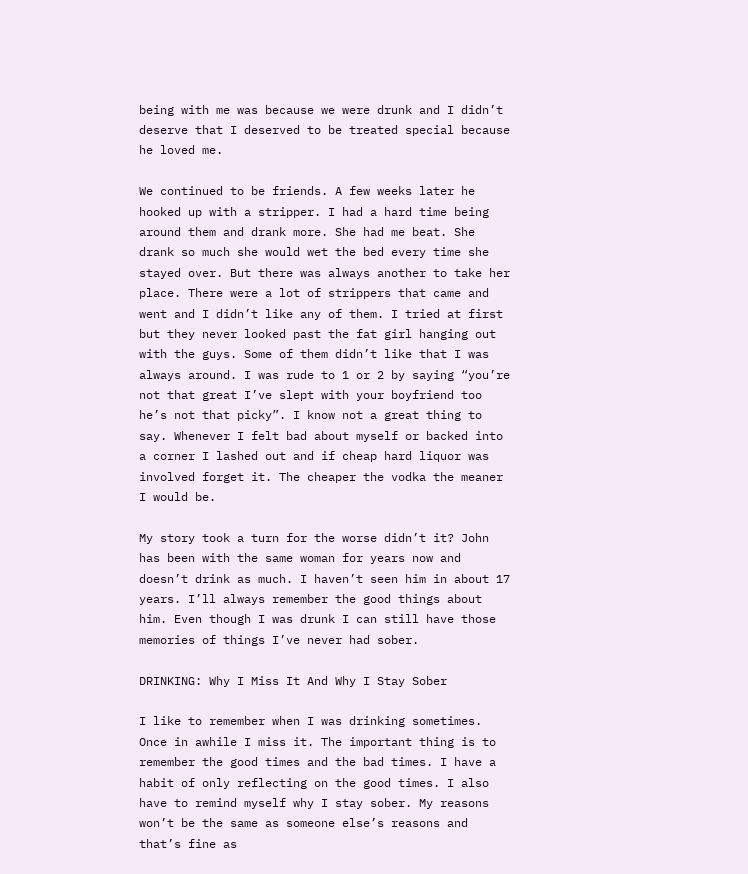being with me was because we were drunk and I didn’t deserve that I deserved to be treated special because he loved me.

We continued to be friends. A few weeks later he hooked up with a stripper. I had a hard time being around them and drank more. She had me beat. She drank so much she would wet the bed every time she stayed over. But there was always another to take her place. There were a lot of strippers that came and went and I didn’t like any of them. I tried at first but they never looked past the fat girl hanging out with the guys. Some of them didn’t like that I was always around. I was rude to 1 or 2 by saying “you’re not that great I’ve slept with your boyfriend too he’s not that picky”. I know not a great thing to say. Whenever I felt bad about myself or backed into a corner I lashed out and if cheap hard liquor was involved forget it. The cheaper the vodka the meaner I would be.

My story took a turn for the worse didn’t it? John has been with the same woman for years now and doesn’t drink as much. I haven’t seen him in about 17 years. I’ll always remember the good things about him. Even though I was drunk I can still have those memories of things I’ve never had sober.

DRINKING: Why I Miss It And Why I Stay Sober

I like to remember when I was drinking sometimes. Once in awhile I miss it. The important thing is to remember the good times and the bad times. I have a habit of only reflecting on the good times. I also have to remind myself why I stay sober. My reasons won’t be the same as someone else’s reasons and that’s fine as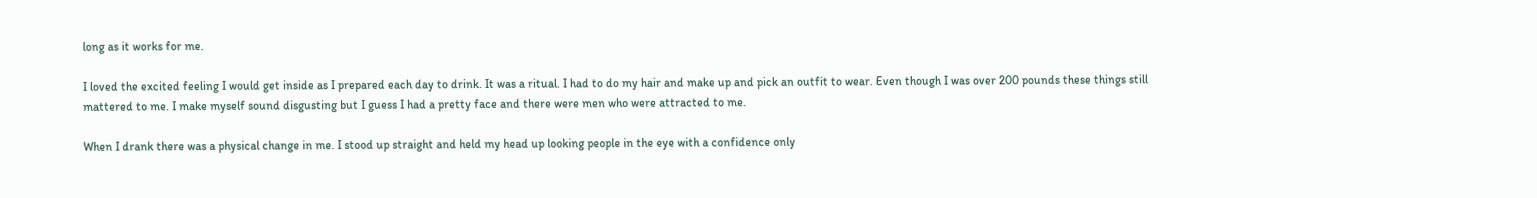long as it works for me.

I loved the excited feeling I would get inside as I prepared each day to drink. It was a ritual. I had to do my hair and make up and pick an outfit to wear. Even though I was over 200 pounds these things still mattered to me. I make myself sound disgusting but I guess I had a pretty face and there were men who were attracted to me.

When I drank there was a physical change in me. I stood up straight and held my head up looking people in the eye with a confidence only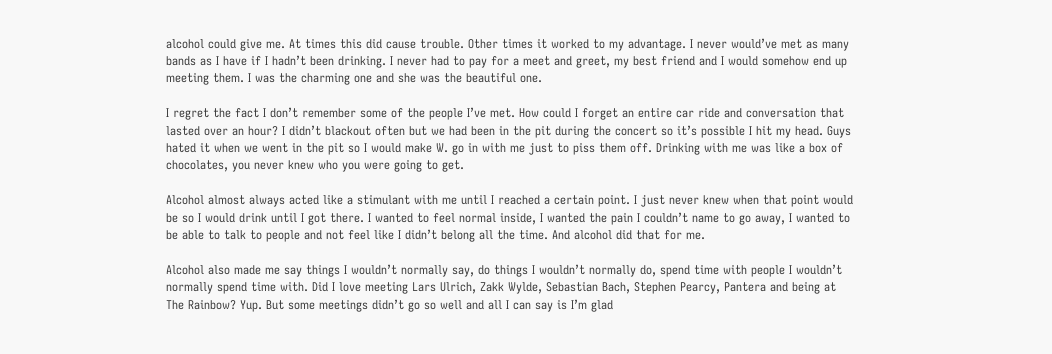alcohol could give me. At times this did cause trouble. Other times it worked to my advantage. I never would’ve met as many bands as I have if I hadn’t been drinking. I never had to pay for a meet and greet, my best friend and I would somehow end up meeting them. I was the charming one and she was the beautiful one.

I regret the fact I don’t remember some of the people I’ve met. How could I forget an entire car ride and conversation that lasted over an hour? I didn’t blackout often but we had been in the pit during the concert so it’s possible I hit my head. Guys hated it when we went in the pit so I would make W. go in with me just to piss them off. Drinking with me was like a box of chocolates, you never knew who you were going to get.

Alcohol almost always acted like a stimulant with me until I reached a certain point. I just never knew when that point would be so I would drink until I got there. I wanted to feel normal inside, I wanted the pain I couldn’t name to go away, I wanted to be able to talk to people and not feel like I didn’t belong all the time. And alcohol did that for me.

Alcohol also made me say things I wouldn’t normally say, do things I wouldn’t normally do, spend time with people I wouldn’t normally spend time with. Did I love meeting Lars Ulrich, Zakk Wylde, Sebastian Bach, Stephen Pearcy, Pantera and being at The Rainbow? Yup. But some meetings didn’t go so well and all I can say is I’m glad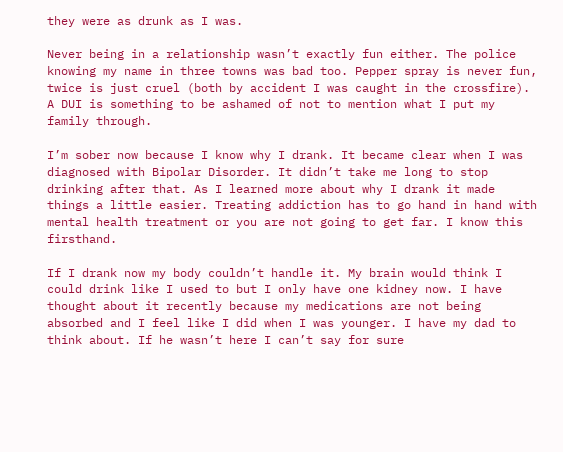they were as drunk as I was.

Never being in a relationship wasn’t exactly fun either. The police knowing my name in three towns was bad too. Pepper spray is never fun, twice is just cruel (both by accident I was caught in the crossfire). A DUI is something to be ashamed of not to mention what I put my family through.

I’m sober now because I know why I drank. It became clear when I was diagnosed with Bipolar Disorder. It didn’t take me long to stop drinking after that. As I learned more about why I drank it made things a little easier. Treating addiction has to go hand in hand with mental health treatment or you are not going to get far. I know this firsthand.

If I drank now my body couldn’t handle it. My brain would think I could drink like I used to but I only have one kidney now. I have thought about it recently because my medications are not being absorbed and I feel like I did when I was younger. I have my dad to think about. If he wasn’t here I can’t say for sure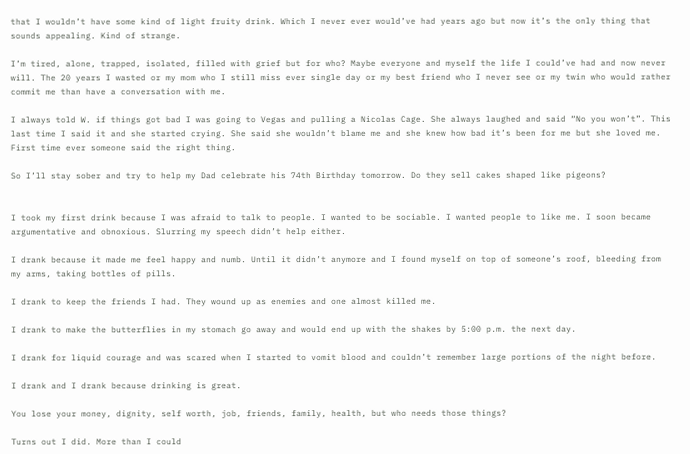that I wouldn’t have some kind of light fruity drink. Which I never ever would’ve had years ago but now it’s the only thing that sounds appealing. Kind of strange.

I’m tired, alone, trapped, isolated, filled with grief but for who? Maybe everyone and myself the life I could’ve had and now never will. The 20 years I wasted or my mom who I still miss ever single day or my best friend who I never see or my twin who would rather commit me than have a conversation with me.

I always told W. if things got bad I was going to Vegas and pulling a Nicolas Cage. She always laughed and said “No you won’t”. This last time I said it and she started crying. She said she wouldn’t blame me and she knew how bad it’s been for me but she loved me. First time ever someone said the right thing.

So I’ll stay sober and try to help my Dad celebrate his 74th Birthday tomorrow. Do they sell cakes shaped like pigeons?


I took my first drink because I was afraid to talk to people. I wanted to be sociable. I wanted people to like me. I soon became argumentative and obnoxious. Slurring my speech didn’t help either.

I drank because it made me feel happy and numb. Until it didn’t anymore and I found myself on top of someone’s roof, bleeding from my arms, taking bottles of pills.

I drank to keep the friends I had. They wound up as enemies and one almost killed me.

I drank to make the butterflies in my stomach go away and would end up with the shakes by 5:00 p.m. the next day.

I drank for liquid courage and was scared when I started to vomit blood and couldn’t remember large portions of the night before.

I drank and I drank because drinking is great.

You lose your money, dignity, self worth, job, friends, family, health, but who needs those things?

Turns out I did. More than I could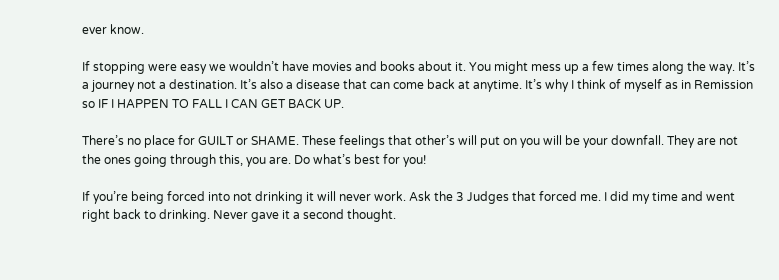ever know.

If stopping were easy we wouldn’t have movies and books about it. You might mess up a few times along the way. It’s a journey not a destination. It’s also a disease that can come back at anytime. It’s why I think of myself as in Remission so IF I HAPPEN TO FALL I CAN GET BACK UP.

There’s no place for GUILT or SHAME. These feelings that other’s will put on you will be your downfall. They are not the ones going through this, you are. Do what’s best for you!

If you’re being forced into not drinking it will never work. Ask the 3 Judges that forced me. I did my time and went right back to drinking. Never gave it a second thought.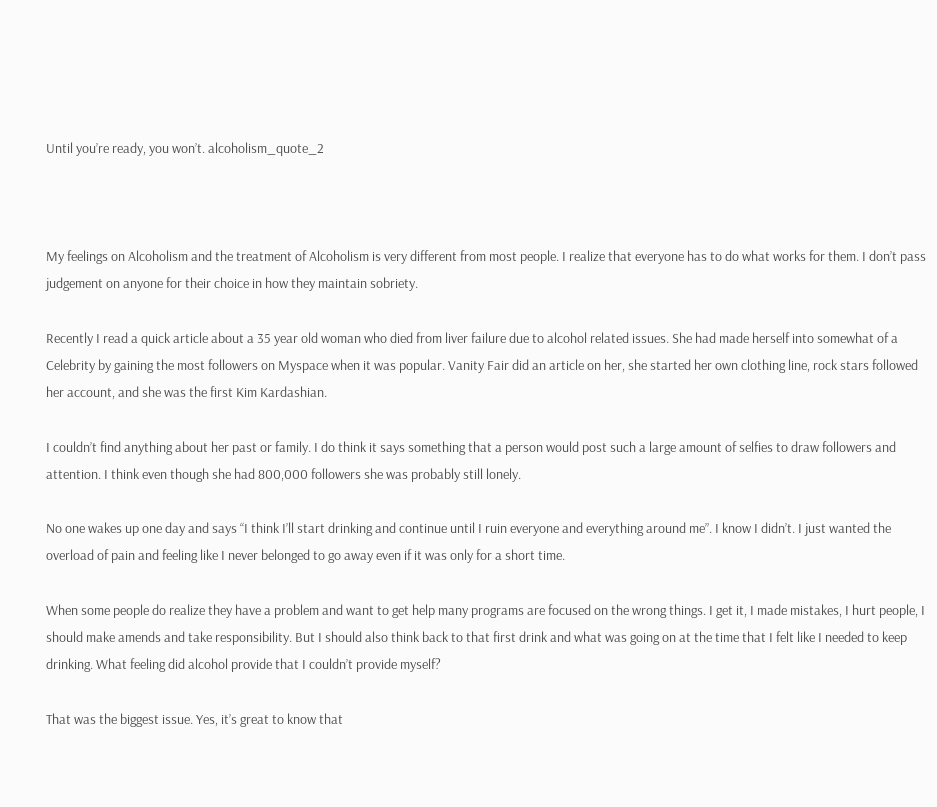Until you’re ready, you won’t. alcoholism_quote_2



My feelings on Alcoholism and the treatment of Alcoholism is very different from most people. I realize that everyone has to do what works for them. I don’t pass judgement on anyone for their choice in how they maintain sobriety.

Recently I read a quick article about a 35 year old woman who died from liver failure due to alcohol related issues. She had made herself into somewhat of a Celebrity by gaining the most followers on Myspace when it was popular. Vanity Fair did an article on her, she started her own clothing line, rock stars followed her account, and she was the first Kim Kardashian.

I couldn’t find anything about her past or family. I do think it says something that a person would post such a large amount of selfies to draw followers and attention. I think even though she had 800,000 followers she was probably still lonely.

No one wakes up one day and says “I think I’ll start drinking and continue until I ruin everyone and everything around me”. I know I didn’t. I just wanted the overload of pain and feeling like I never belonged to go away even if it was only for a short time.

When some people do realize they have a problem and want to get help many programs are focused on the wrong things. I get it, I made mistakes, I hurt people, I should make amends and take responsibility. But I should also think back to that first drink and what was going on at the time that I felt like I needed to keep drinking. What feeling did alcohol provide that I couldn’t provide myself?

That was the biggest issue. Yes, it’s great to know that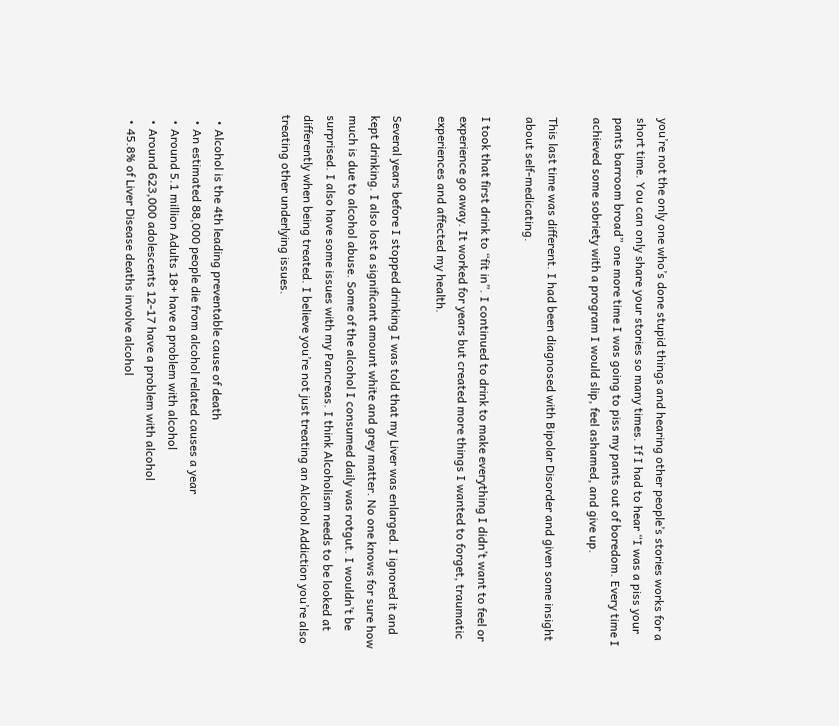you’re not the only one who’s done stupid things and hearing other people’s stories works for a short time. You can only share your stories so many times. If I had to hear “I was a piss your pants barroom broad” one more time I was going to piss my pants out of boredom. Every time I achieved some sobriety with a program I would slip, feel ashamed, and give up.

This last time was different. I had been diagnosed with Bipolar Disorder and given some insight about self-medicating.

I took that first drink to “fit in”. I continued to drink to make everything I didn’t want to feel or experience go away. It worked for years but created more things I wanted to forget, traumatic experiences and affected my health.

Several years before I stopped drinking I was told that my Liver was enlarged. I ignored it and kept drinking. I also lost a significant amount white and grey matter. No one knows for sure how much is due to alcohol abuse. Some of the alcohol I consumed daily was rotgut. I wouldn’t be surprised. I also have some issues with my Pancreas. I think Alcoholism needs to be looked at differently when being treated. I believe you’re not just treating an Alcohol Addiction you’re also treating other underlying issues.


  • Alcohol is the 4th leading preventable cause of death
  • An estimated 88,000 people die from alcohol related causes a year
  • Around 5.1 million Adults 18+ have a problem with alcohol
  • Around 623,000 adolescents 12-17 have a problem with alcohol
  • 45.8% of Liver Disease deaths involve alcohol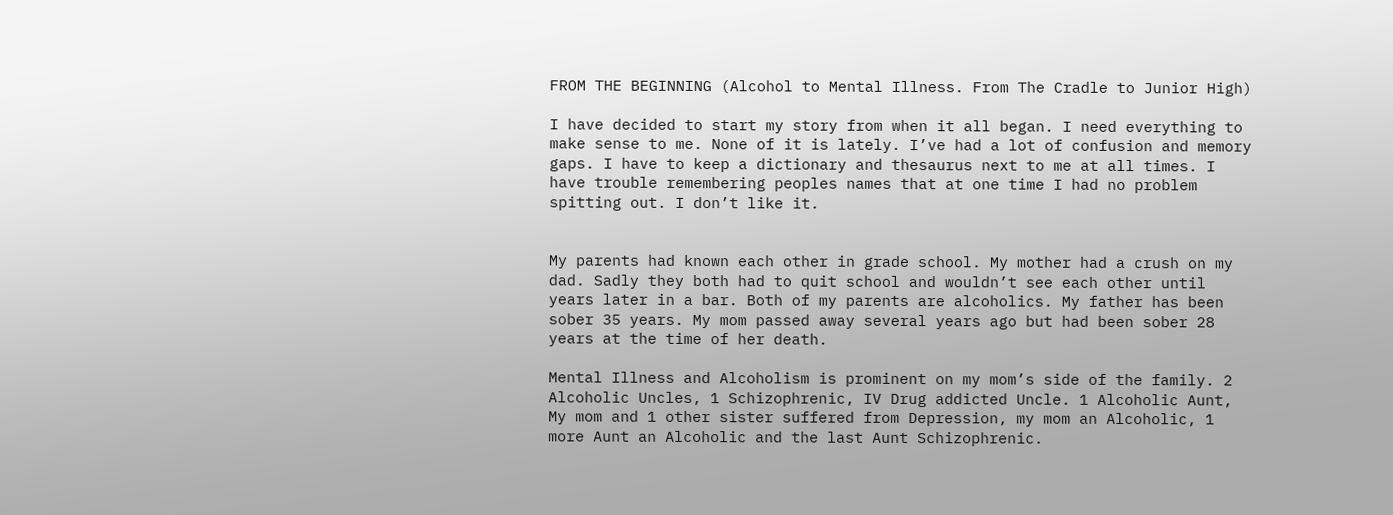FROM THE BEGINNING (Alcohol to Mental Illness. From The Cradle to Junior High)

I have decided to start my story from when it all began. I need everything to make sense to me. None of it is lately. I’ve had a lot of confusion and memory gaps. I have to keep a dictionary and thesaurus next to me at all times. I have trouble remembering peoples names that at one time I had no problem spitting out. I don’t like it.


My parents had known each other in grade school. My mother had a crush on my dad. Sadly they both had to quit school and wouldn’t see each other until years later in a bar. Both of my parents are alcoholics. My father has been sober 35 years. My mom passed away several years ago but had been sober 28 years at the time of her death.

Mental Illness and Alcoholism is prominent on my mom’s side of the family. 2 Alcoholic Uncles, 1 Schizophrenic, IV Drug addicted Uncle. 1 Alcoholic Aunt, My mom and 1 other sister suffered from Depression, my mom an Alcoholic, 1 more Aunt an Alcoholic and the last Aunt Schizophrenic.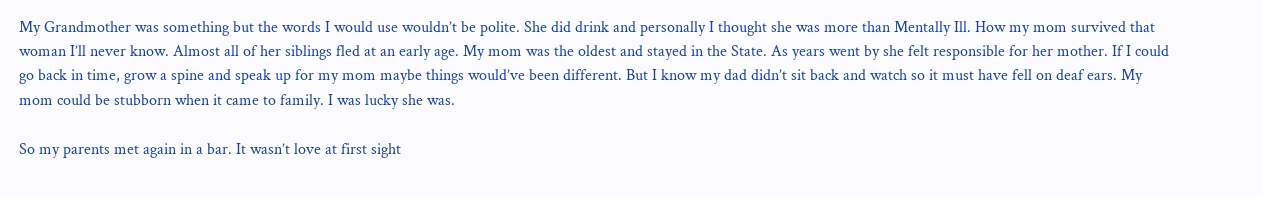My Grandmother was something but the words I would use wouldn’t be polite. She did drink and personally I thought she was more than Mentally Ill. How my mom survived that woman I’ll never know. Almost all of her siblings fled at an early age. My mom was the oldest and stayed in the State. As years went by she felt responsible for her mother. If I could go back in time, grow a spine and speak up for my mom maybe things would’ve been different. But I know my dad didn’t sit back and watch so it must have fell on deaf ears. My mom could be stubborn when it came to family. I was lucky she was.

So my parents met again in a bar. It wasn’t love at first sight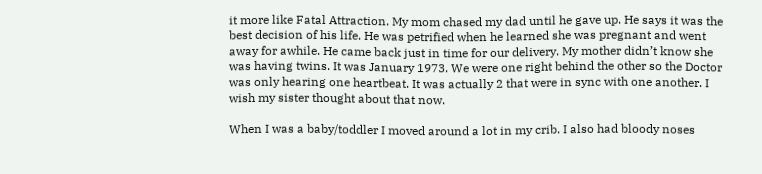it more like Fatal Attraction. My mom chased my dad until he gave up. He says it was the best decision of his life. He was petrified when he learned she was pregnant and went away for awhile. He came back just in time for our delivery. My mother didn’t know she was having twins. It was January 1973. We were one right behind the other so the Doctor was only hearing one heartbeat. It was actually 2 that were in sync with one another. I wish my sister thought about that now.

When I was a baby/toddler I moved around a lot in my crib. I also had bloody noses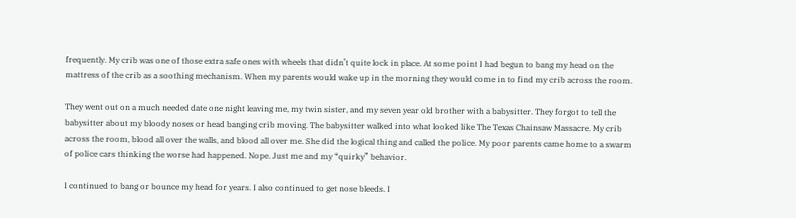frequently. My crib was one of those extra safe ones with wheels that didn’t quite lock in place. At some point I had begun to bang my head on the mattress of the crib as a soothing mechanism. When my parents would wake up in the morning they would come in to find my crib across the room.

They went out on a much needed date one night leaving me, my twin sister, and my seven year old brother with a babysitter. They forgot to tell the babysitter about my bloody noses or head banging crib moving. The babysitter walked into what looked like The Texas Chainsaw Massacre. My crib across the room, blood all over the walls, and blood all over me. She did the logical thing and called the police. My poor parents came home to a swarm of police cars thinking the worse had happened. Nope. Just me and my “quirky” behavior.

I continued to bang or bounce my head for years. I also continued to get nose bleeds. I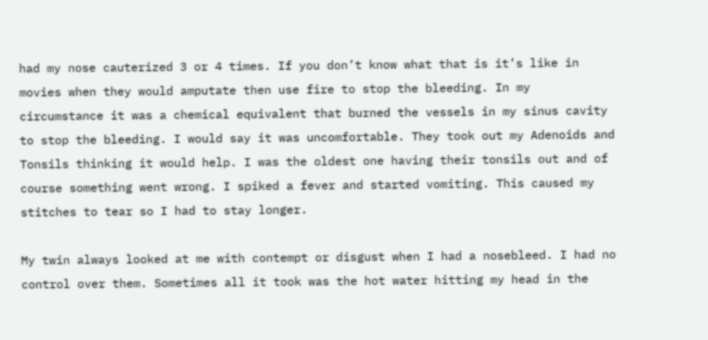had my nose cauterized 3 or 4 times. If you don’t know what that is it’s like in movies when they would amputate then use fire to stop the bleeding. In my circumstance it was a chemical equivalent that burned the vessels in my sinus cavity to stop the bleeding. I would say it was uncomfortable. They took out my Adenoids and Tonsils thinking it would help. I was the oldest one having their tonsils out and of course something went wrong. I spiked a fever and started vomiting. This caused my stitches to tear so I had to stay longer.

My twin always looked at me with contempt or disgust when I had a nosebleed. I had no control over them. Sometimes all it took was the hot water hitting my head in the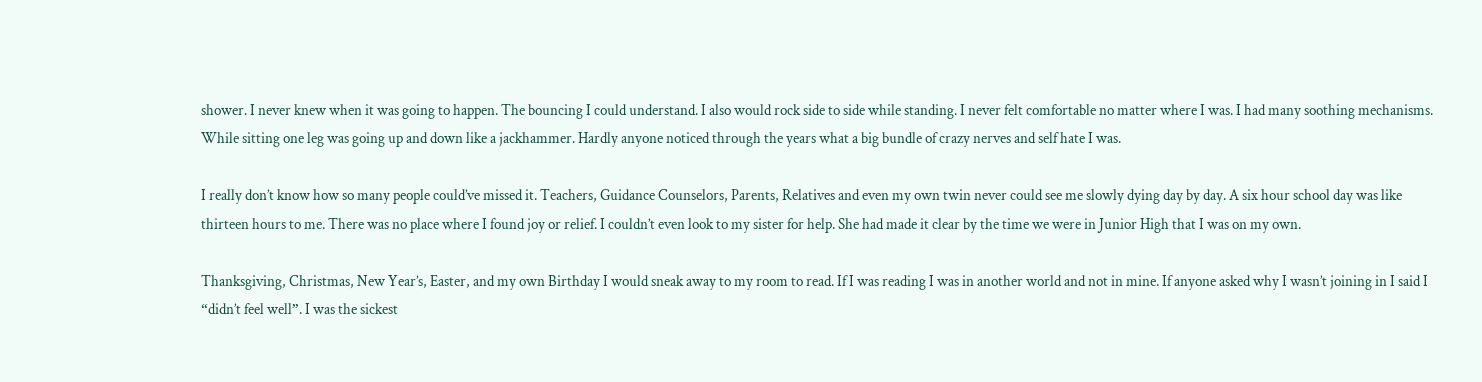shower. I never knew when it was going to happen. The bouncing I could understand. I also would rock side to side while standing. I never felt comfortable no matter where I was. I had many soothing mechanisms. While sitting one leg was going up and down like a jackhammer. Hardly anyone noticed through the years what a big bundle of crazy nerves and self hate I was.

I really don’t know how so many people could’ve missed it. Teachers, Guidance Counselors, Parents, Relatives and even my own twin never could see me slowly dying day by day. A six hour school day was like thirteen hours to me. There was no place where I found joy or relief. I couldn’t even look to my sister for help. She had made it clear by the time we were in Junior High that I was on my own.

Thanksgiving, Christmas, New Year’s, Easter, and my own Birthday I would sneak away to my room to read. If I was reading I was in another world and not in mine. If anyone asked why I wasn’t joining in I said I “didn’t feel well”. I was the sickest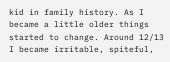kid in family history. As I became a little older things started to change. Around 12/13 I became irritable, spiteful,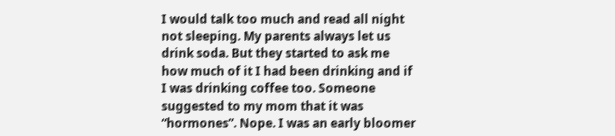I would talk too much and read all night not sleeping. My parents always let us drink soda. But they started to ask me how much of it I had been drinking and if I was drinking coffee too. Someone suggested to my mom that it was “hormones”. Nope. I was an early bloomer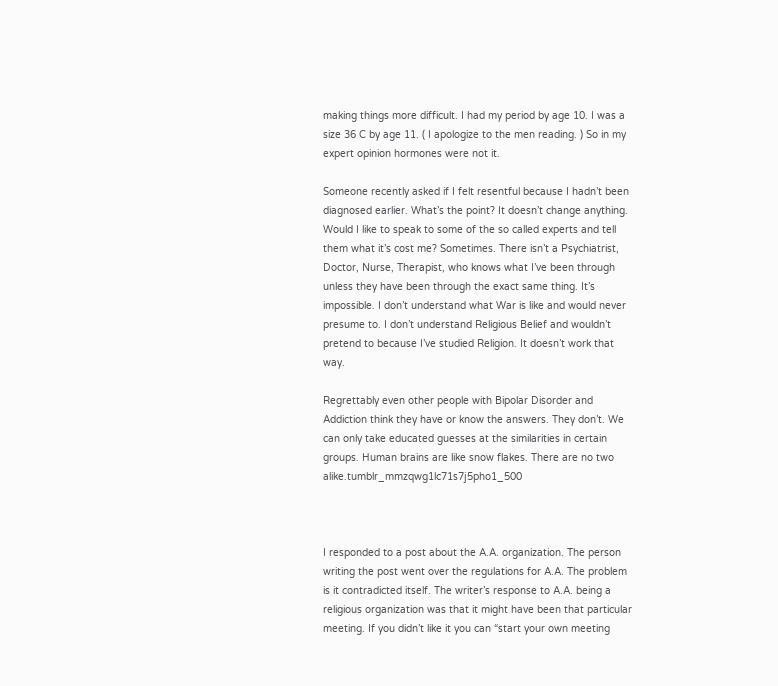making things more difficult. I had my period by age 10. I was a size 36 C by age 11. ( I apologize to the men reading. ) So in my expert opinion hormones were not it.

Someone recently asked if I felt resentful because I hadn’t been diagnosed earlier. What’s the point? It doesn’t change anything. Would I like to speak to some of the so called experts and tell them what it’s cost me? Sometimes. There isn’t a Psychiatrist, Doctor, Nurse, Therapist, who knows what I’ve been through unless they have been through the exact same thing. It’s impossible. I don’t understand what War is like and would never presume to. I don’t understand Religious Belief and wouldn’t pretend to because I’ve studied Religion. It doesn’t work that way.

Regrettably even other people with Bipolar Disorder and Addiction think they have or know the answers. They don’t. We can only take educated guesses at the similarities in certain groups. Human brains are like snow flakes. There are no two alike.tumblr_mmzqwg1lc71s7j5pho1_500



I responded to a post about the A.A. organization. The person writing the post went over the regulations for A.A. The problem is it contradicted itself. The writer’s response to A.A. being a religious organization was that it might have been that particular meeting. If you didn’t like it you can “start your own meeting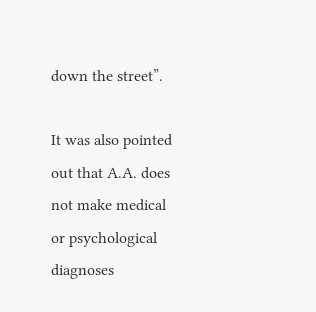down the street”.

It was also pointed out that A.A. does not make medical or psychological diagnoses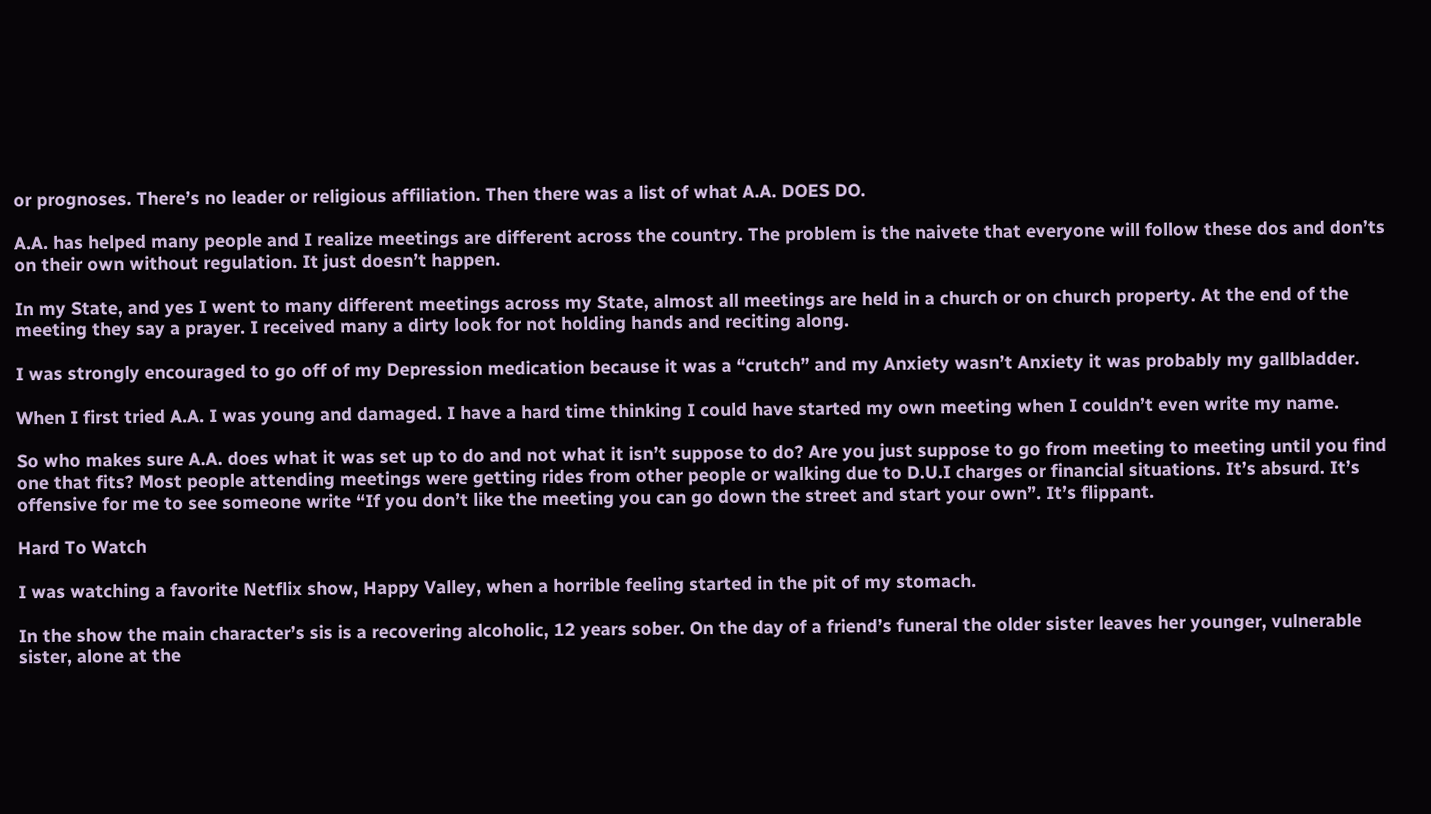or prognoses. There’s no leader or religious affiliation. Then there was a list of what A.A. DOES DO.

A.A. has helped many people and I realize meetings are different across the country. The problem is the naivete that everyone will follow these dos and don’ts on their own without regulation. It just doesn’t happen.

In my State, and yes I went to many different meetings across my State, almost all meetings are held in a church or on church property. At the end of the meeting they say a prayer. I received many a dirty look for not holding hands and reciting along.

I was strongly encouraged to go off of my Depression medication because it was a “crutch” and my Anxiety wasn’t Anxiety it was probably my gallbladder.

When I first tried A.A. I was young and damaged. I have a hard time thinking I could have started my own meeting when I couldn’t even write my name.

So who makes sure A.A. does what it was set up to do and not what it isn’t suppose to do? Are you just suppose to go from meeting to meeting until you find one that fits? Most people attending meetings were getting rides from other people or walking due to D.U.I charges or financial situations. It’s absurd. It’s offensive for me to see someone write “If you don’t like the meeting you can go down the street and start your own”. It’s flippant.

Hard To Watch

I was watching a favorite Netflix show, Happy Valley, when a horrible feeling started in the pit of my stomach.

In the show the main character’s sis is a recovering alcoholic, 12 years sober. On the day of a friend’s funeral the older sister leaves her younger, vulnerable sister, alone at the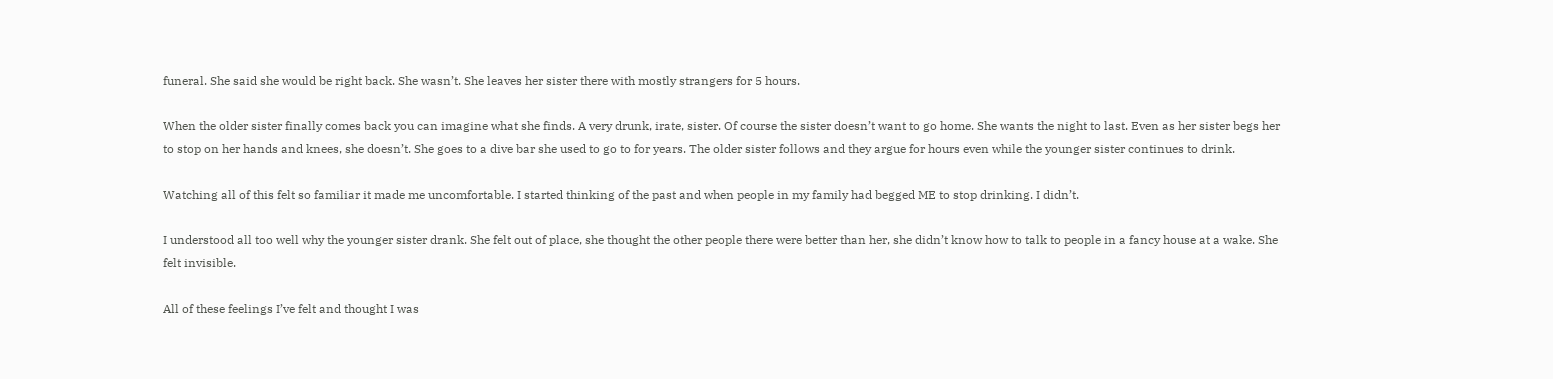funeral. She said she would be right back. She wasn’t. She leaves her sister there with mostly strangers for 5 hours.

When the older sister finally comes back you can imagine what she finds. A very drunk, irate, sister. Of course the sister doesn’t want to go home. She wants the night to last. Even as her sister begs her to stop on her hands and knees, she doesn’t. She goes to a dive bar she used to go to for years. The older sister follows and they argue for hours even while the younger sister continues to drink.

Watching all of this felt so familiar it made me uncomfortable. I started thinking of the past and when people in my family had begged ME to stop drinking. I didn’t.

I understood all too well why the younger sister drank. She felt out of place, she thought the other people there were better than her, she didn’t know how to talk to people in a fancy house at a wake. She felt invisible.

All of these feelings I’ve felt and thought I was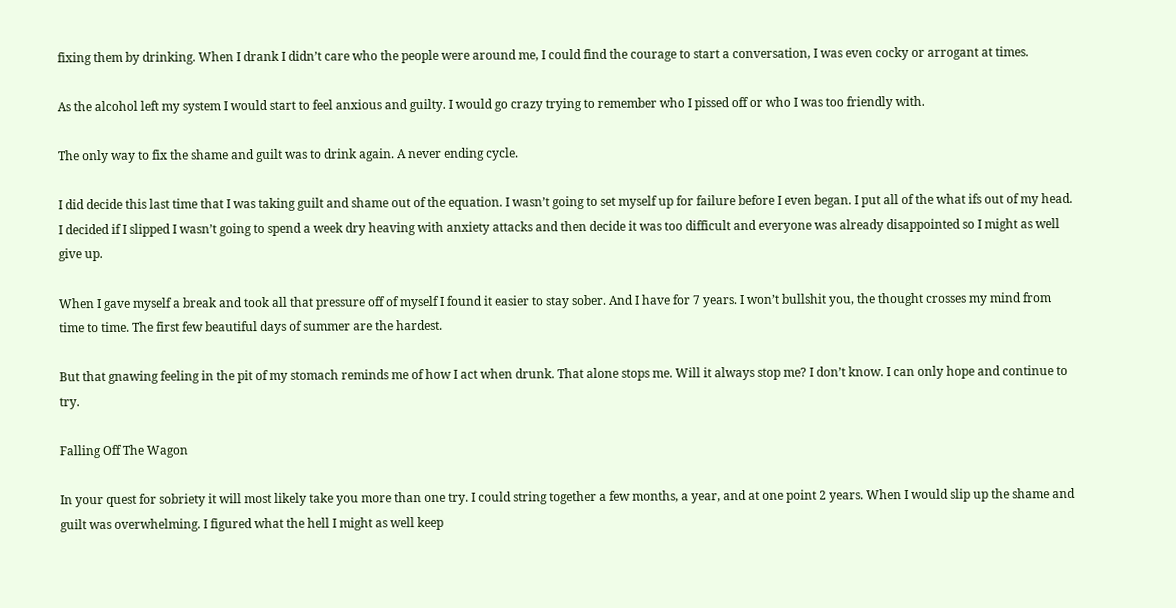fixing them by drinking. When I drank I didn’t care who the people were around me, I could find the courage to start a conversation, I was even cocky or arrogant at times.

As the alcohol left my system I would start to feel anxious and guilty. I would go crazy trying to remember who I pissed off or who I was too friendly with.

The only way to fix the shame and guilt was to drink again. A never ending cycle.

I did decide this last time that I was taking guilt and shame out of the equation. I wasn’t going to set myself up for failure before I even began. I put all of the what ifs out of my head. I decided if I slipped I wasn’t going to spend a week dry heaving with anxiety attacks and then decide it was too difficult and everyone was already disappointed so I might as well give up.

When I gave myself a break and took all that pressure off of myself I found it easier to stay sober. And I have for 7 years. I won’t bullshit you, the thought crosses my mind from time to time. The first few beautiful days of summer are the hardest.

But that gnawing feeling in the pit of my stomach reminds me of how I act when drunk. That alone stops me. Will it always stop me? I don’t know. I can only hope and continue to try.

Falling Off The Wagon

In your quest for sobriety it will most likely take you more than one try. I could string together a few months, a year, and at one point 2 years. When I would slip up the shame and guilt was overwhelming. I figured what the hell I might as well keep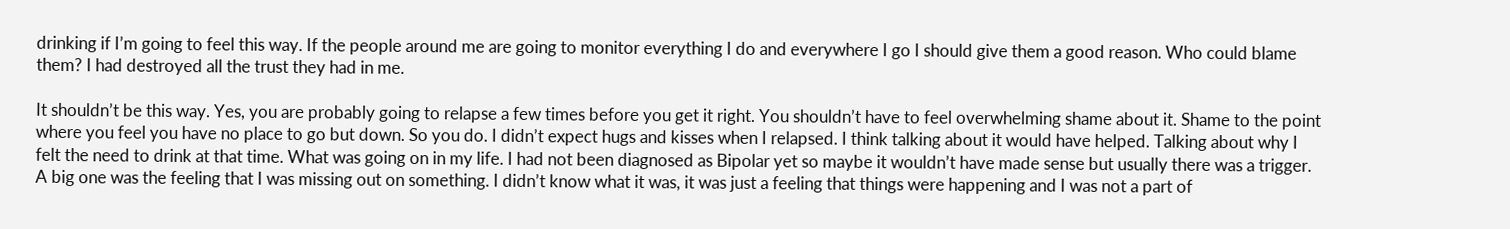drinking if I’m going to feel this way. If the people around me are going to monitor everything I do and everywhere I go I should give them a good reason. Who could blame them? I had destroyed all the trust they had in me.

It shouldn’t be this way. Yes, you are probably going to relapse a few times before you get it right. You shouldn’t have to feel overwhelming shame about it. Shame to the point where you feel you have no place to go but down. So you do. I didn’t expect hugs and kisses when I relapsed. I think talking about it would have helped. Talking about why I felt the need to drink at that time. What was going on in my life. I had not been diagnosed as Bipolar yet so maybe it wouldn’t have made sense but usually there was a trigger. A big one was the feeling that I was missing out on something. I didn’t know what it was, it was just a feeling that things were happening and I was not a part of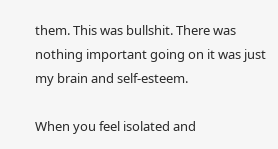them. This was bullshit. There was nothing important going on it was just my brain and self-esteem.

When you feel isolated and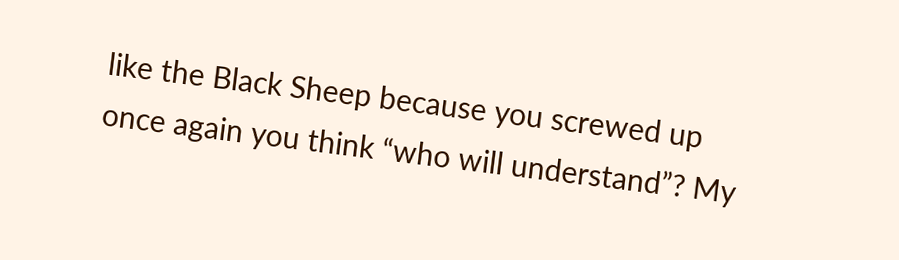like the Black Sheep because you screwed up once again you think “who will understand”? My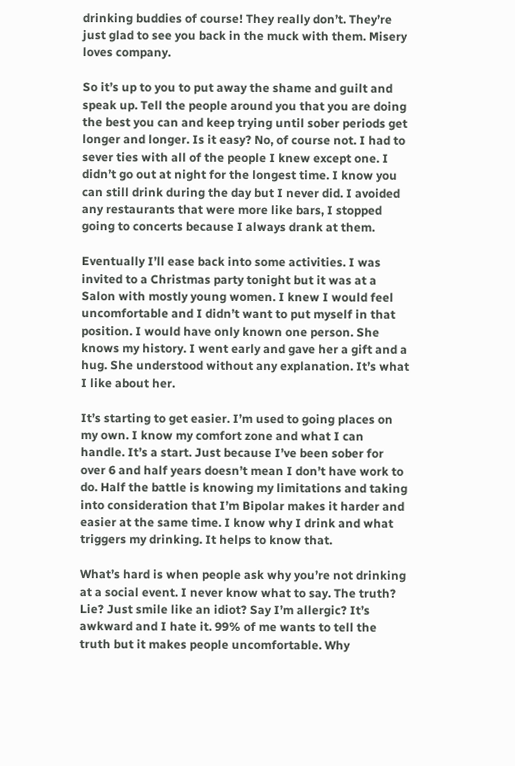drinking buddies of course! They really don’t. They’re just glad to see you back in the muck with them. Misery loves company.

So it’s up to you to put away the shame and guilt and speak up. Tell the people around you that you are doing the best you can and keep trying until sober periods get longer and longer. Is it easy? No, of course not. I had to sever ties with all of the people I knew except one. I didn’t go out at night for the longest time. I know you can still drink during the day but I never did. I avoided any restaurants that were more like bars, I stopped going to concerts because I always drank at them.

Eventually I’ll ease back into some activities. I was invited to a Christmas party tonight but it was at a Salon with mostly young women. I knew I would feel uncomfortable and I didn’t want to put myself in that position. I would have only known one person. She knows my history. I went early and gave her a gift and a hug. She understood without any explanation. It’s what I like about her.

It’s starting to get easier. I’m used to going places on my own. I know my comfort zone and what I can handle. It’s a start. Just because I’ve been sober for over 6 and half years doesn’t mean I don’t have work to do. Half the battle is knowing my limitations and taking into consideration that I’m Bipolar makes it harder and easier at the same time. I know why I drink and what triggers my drinking. It helps to know that.

What’s hard is when people ask why you’re not drinking at a social event. I never know what to say. The truth? Lie? Just smile like an idiot? Say I’m allergic? It’s awkward and I hate it. 99% of me wants to tell the truth but it makes people uncomfortable. Why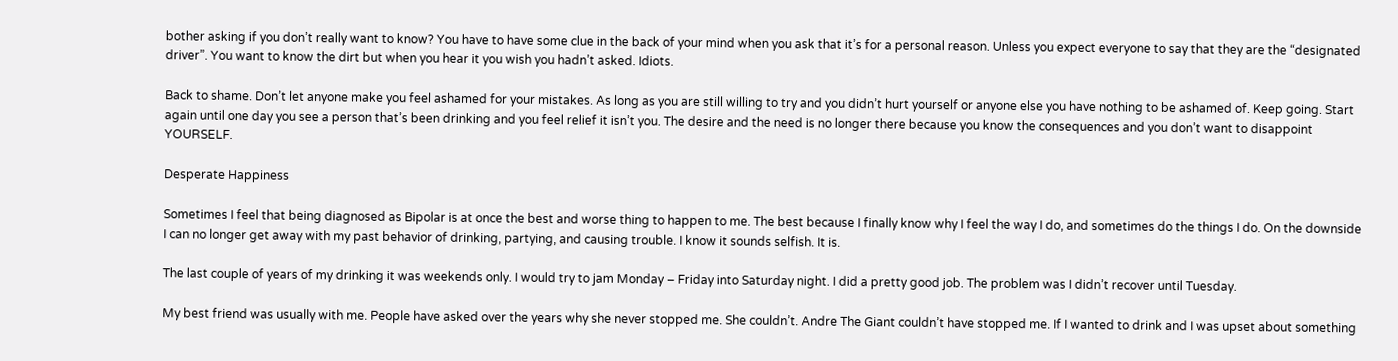bother asking if you don’t really want to know? You have to have some clue in the back of your mind when you ask that it’s for a personal reason. Unless you expect everyone to say that they are the “designated driver”. You want to know the dirt but when you hear it you wish you hadn’t asked. Idiots.

Back to shame. Don’t let anyone make you feel ashamed for your mistakes. As long as you are still willing to try and you didn’t hurt yourself or anyone else you have nothing to be ashamed of. Keep going. Start again until one day you see a person that’s been drinking and you feel relief it isn’t you. The desire and the need is no longer there because you know the consequences and you don’t want to disappoint YOURSELF.

Desperate Happiness

Sometimes I feel that being diagnosed as Bipolar is at once the best and worse thing to happen to me. The best because I finally know why I feel the way I do, and sometimes do the things I do. On the downside I can no longer get away with my past behavior of drinking, partying, and causing trouble. I know it sounds selfish. It is.

The last couple of years of my drinking it was weekends only. I would try to jam Monday – Friday into Saturday night. I did a pretty good job. The problem was I didn’t recover until Tuesday.

My best friend was usually with me. People have asked over the years why she never stopped me. She couldn’t. Andre The Giant couldn’t have stopped me. If I wanted to drink and I was upset about something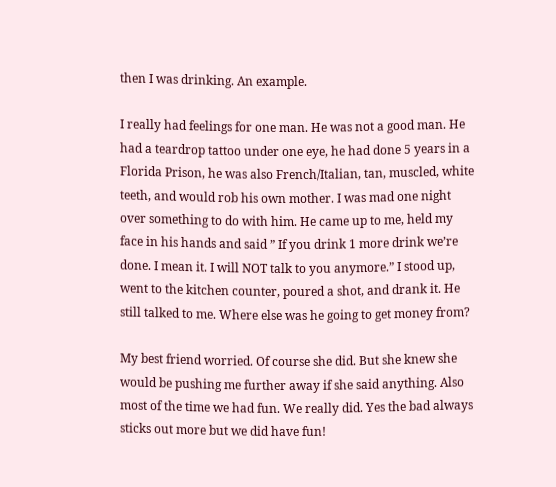then I was drinking. An example.

I really had feelings for one man. He was not a good man. He had a teardrop tattoo under one eye, he had done 5 years in a Florida Prison, he was also French/Italian, tan, muscled, white teeth, and would rob his own mother. I was mad one night over something to do with him. He came up to me, held my face in his hands and said ” If you drink 1 more drink we’re done. I mean it. I will NOT talk to you anymore.” I stood up, went to the kitchen counter, poured a shot, and drank it. He still talked to me. Where else was he going to get money from?

My best friend worried. Of course she did. But she knew she would be pushing me further away if she said anything. Also most of the time we had fun. We really did. Yes the bad always sticks out more but we did have fun!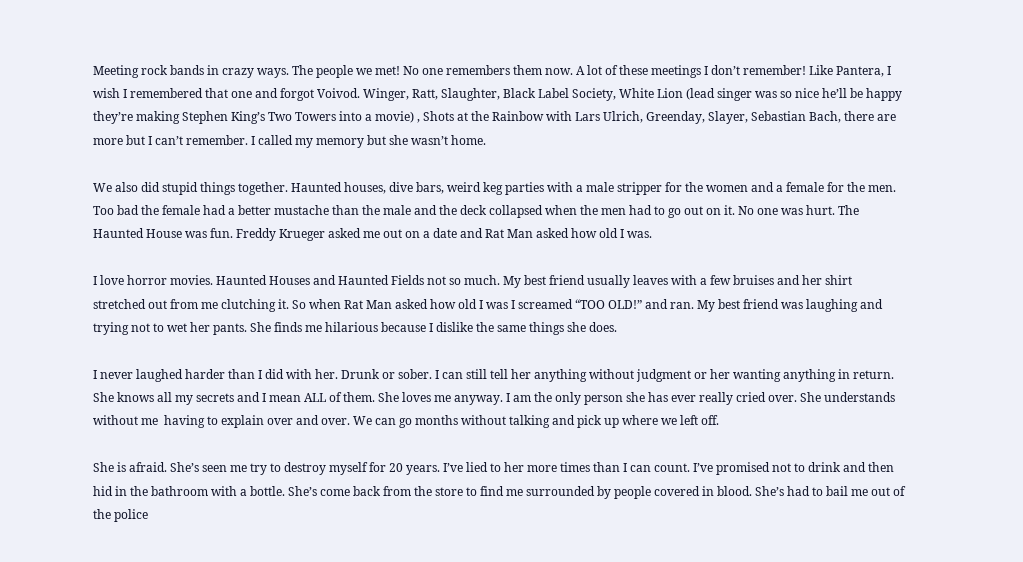Meeting rock bands in crazy ways. The people we met! No one remembers them now. A lot of these meetings I don’t remember! Like Pantera, I wish I remembered that one and forgot Voivod. Winger, Ratt, Slaughter, Black Label Society, White Lion (lead singer was so nice he’ll be happy they’re making Stephen King’s Two Towers into a movie) , Shots at the Rainbow with Lars Ulrich, Greenday, Slayer, Sebastian Bach, there are more but I can’t remember. I called my memory but she wasn’t home.

We also did stupid things together. Haunted houses, dive bars, weird keg parties with a male stripper for the women and a female for the men. Too bad the female had a better mustache than the male and the deck collapsed when the men had to go out on it. No one was hurt. The Haunted House was fun. Freddy Krueger asked me out on a date and Rat Man asked how old I was.

I love horror movies. Haunted Houses and Haunted Fields not so much. My best friend usually leaves with a few bruises and her shirt stretched out from me clutching it. So when Rat Man asked how old I was I screamed “TOO OLD!” and ran. My best friend was laughing and trying not to wet her pants. She finds me hilarious because I dislike the same things she does.

I never laughed harder than I did with her. Drunk or sober. I can still tell her anything without judgment or her wanting anything in return. She knows all my secrets and I mean ALL of them. She loves me anyway. I am the only person she has ever really cried over. She understands without me  having to explain over and over. We can go months without talking and pick up where we left off.

She is afraid. She’s seen me try to destroy myself for 20 years. I’ve lied to her more times than I can count. I’ve promised not to drink and then hid in the bathroom with a bottle. She’s come back from the store to find me surrounded by people covered in blood. She’s had to bail me out of the police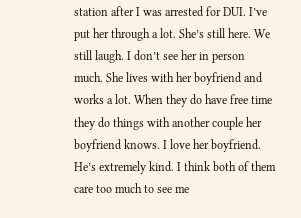station after I was arrested for DUI. I’ve put her through a lot. She’s still here. We still laugh. I don’t see her in person much. She lives with her boyfriend and works a lot. When they do have free time they do things with another couple her boyfriend knows. I love her boyfriend. He’s extremely kind. I think both of them care too much to see me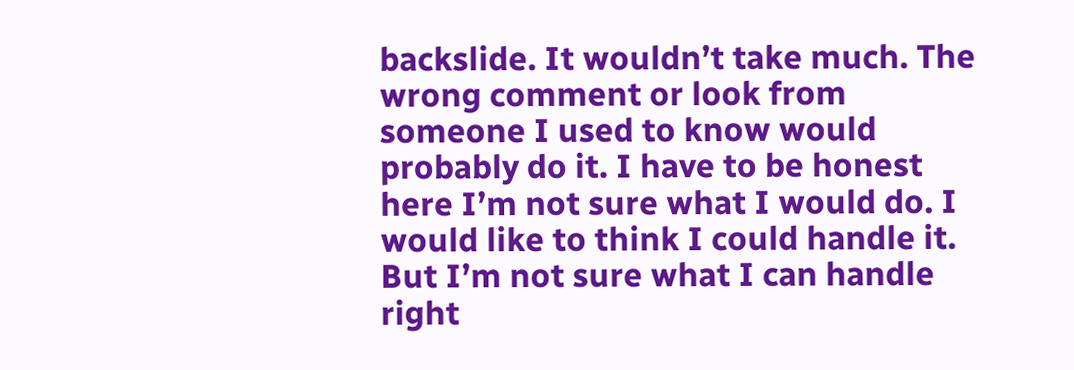backslide. It wouldn’t take much. The wrong comment or look from someone I used to know would probably do it. I have to be honest here I’m not sure what I would do. I would like to think I could handle it. But I’m not sure what I can handle right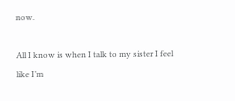now.

All I know is when I talk to my sister I feel like I’m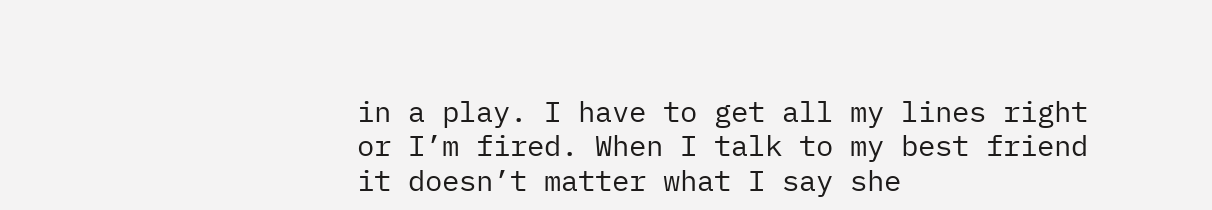in a play. I have to get all my lines right or I’m fired. When I talk to my best friend it doesn’t matter what I say she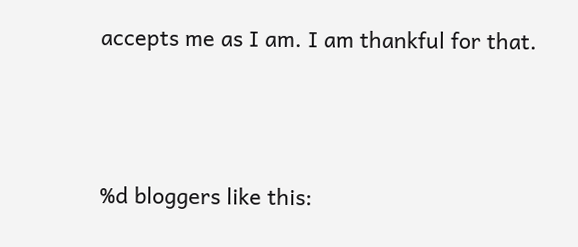accepts me as I am. I am thankful for that.



%d bloggers like this: